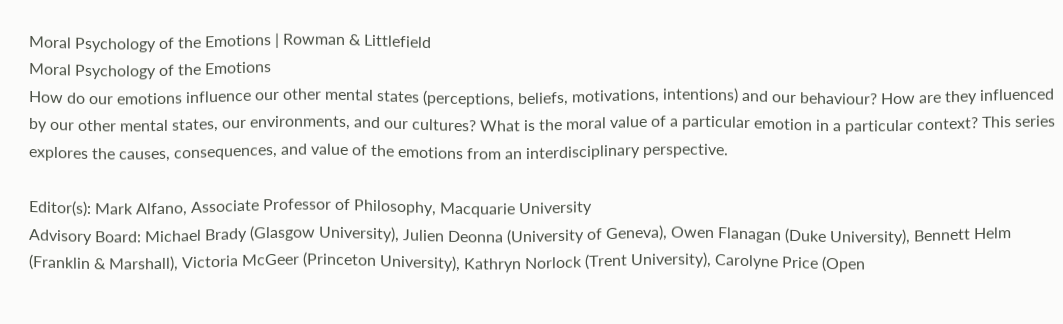Moral Psychology of the Emotions | Rowman & Littlefield
Moral Psychology of the Emotions
How do our emotions influence our other mental states (perceptions, beliefs, motivations, intentions) and our behaviour? How are they influenced by our other mental states, our environments, and our cultures? What is the moral value of a particular emotion in a particular context? This series explores the causes, consequences, and value of the emotions from an interdisciplinary perspective.

Editor(s): Mark Alfano, Associate Professor of Philosophy, Macquarie University
Advisory Board: Michael Brady (Glasgow University), Julien Deonna (University of Geneva), Owen Flanagan (Duke University), Bennett Helm (Franklin & Marshall), Victoria McGeer (Princeton University), Kathryn Norlock (Trent University), Carolyne Price (Open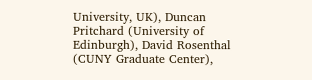University, UK), Duncan Pritchard (University of Edinburgh), David Rosenthal (CUNY Graduate Center),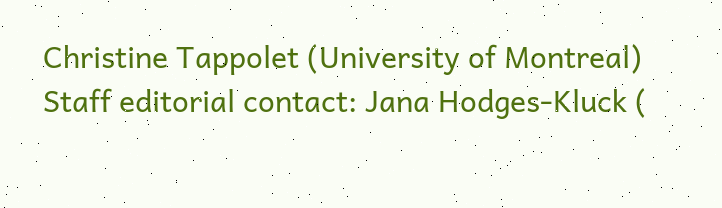Christine Tappolet (University of Montreal)
Staff editorial contact: Jana Hodges-Kluck (